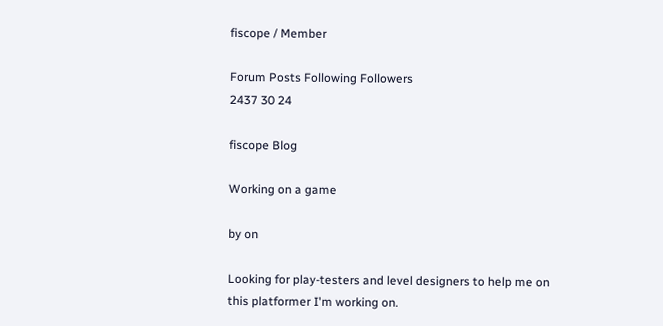fiscope / Member

Forum Posts Following Followers
2437 30 24

fiscope Blog

Working on a game

by on

Looking for play-testers and level designers to help me on this platformer I'm working on.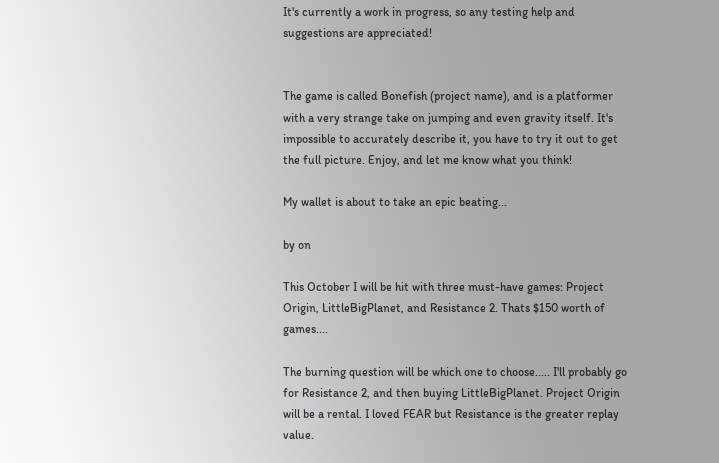It's currently a work in progress, so any testing help and suggestions are appreciated!


The game is called Bonefish (project name), and is a platformer with a very strange take on jumping and even gravity itself. It's impossible to accurately describe it, you have to try it out to get the full picture. Enjoy, and let me know what you think!

My wallet is about to take an epic beating...

by on

This October I will be hit with three must-have games: Project Origin, LittleBigPlanet, and Resistance 2. Thats $150 worth of games....

The burning question will be which one to choose..... I'll probably go for Resistance 2, and then buying LittleBigPlanet. Project Origin will be a rental. I loved FEAR but Resistance is the greater replay value.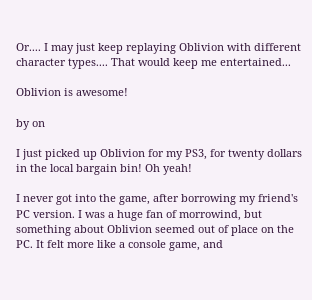Or.... I may just keep replaying Oblivion with different character types.... That would keep me entertained...

Oblivion is awesome!

by on

I just picked up Oblivion for my PS3, for twenty dollars in the local bargain bin! Oh yeah!

I never got into the game, after borrowing my friend's PC version. I was a huge fan of morrowind, but something about Oblivion seemed out of place on the PC. It felt more like a console game, and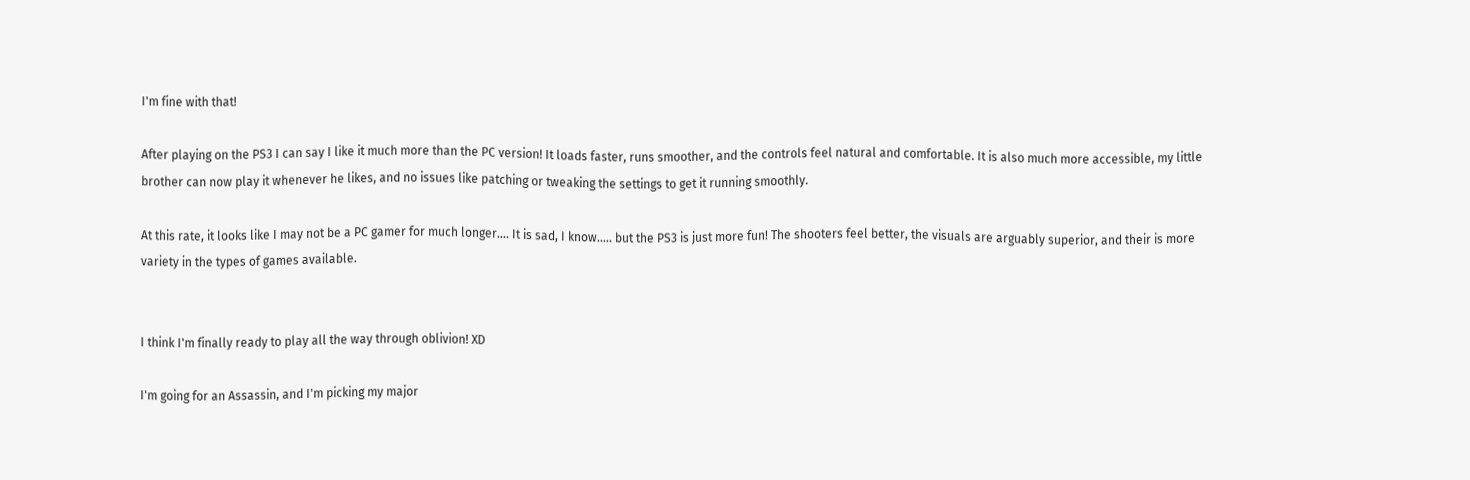I'm fine with that!

After playing on the PS3 I can say I like it much more than the PC version! It loads faster, runs smoother, and the controls feel natural and comfortable. It is also much more accessible, my little brother can now play it whenever he likes, and no issues like patching or tweaking the settings to get it running smoothly.

At this rate, it looks like I may not be a PC gamer for much longer.... It is sad, I know..... but the PS3 is just more fun! The shooters feel better, the visuals are arguably superior, and their is more variety in the types of games available.


I think I'm finally ready to play all the way through oblivion! XD

I'm going for an Assassin, and I'm picking my major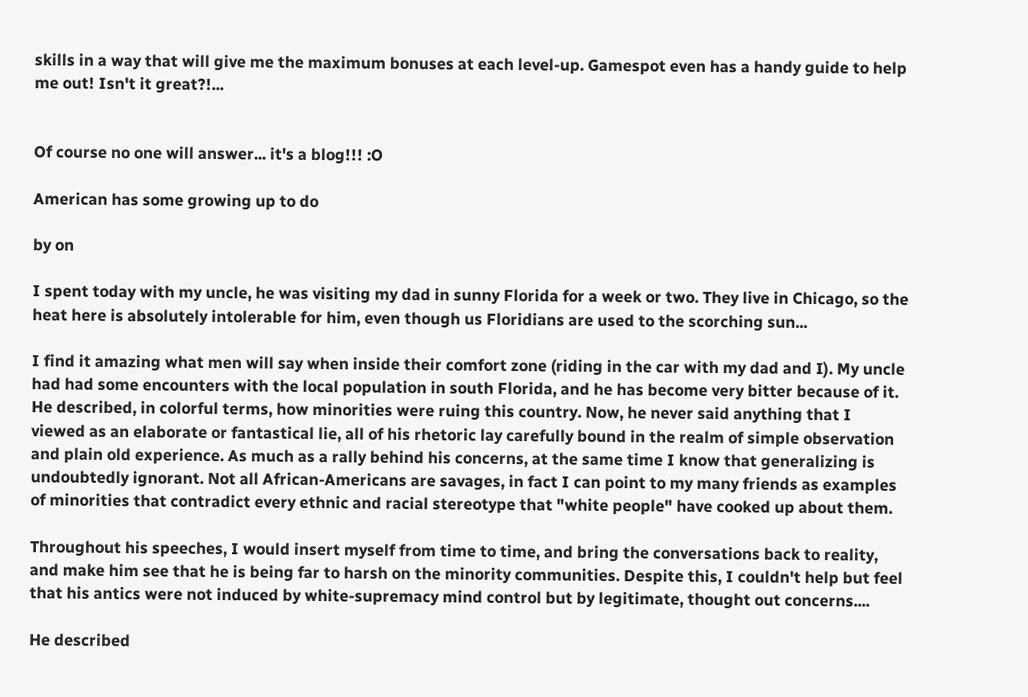skills in a way that will give me the maximum bonuses at each level-up. Gamespot even has a handy guide to help me out! Isn't it great?!...


Of course no one will answer... it's a blog!!! :O

American has some growing up to do

by on

I spent today with my uncle, he was visiting my dad in sunny Florida for a week or two. They live in Chicago, so the heat here is absolutely intolerable for him, even though us Floridians are used to the scorching sun...

I find it amazing what men will say when inside their comfort zone (riding in the car with my dad and I). My uncle had had some encounters with the local population in south Florida, and he has become very bitter because of it. He described, in colorful terms, how minorities were ruing this country. Now, he never said anything that I viewed as an elaborate or fantastical lie, all of his rhetoric lay carefully bound in the realm of simple observation and plain old experience. As much as a rally behind his concerns, at the same time I know that generalizing is undoubtedly ignorant. Not all African-Americans are savages, in fact I can point to my many friends as examples of minorities that contradict every ethnic and racial stereotype that "white people" have cooked up about them.

Throughout his speeches, I would insert myself from time to time, and bring the conversations back to reality, and make him see that he is being far to harsh on the minority communities. Despite this, I couldn't help but feel that his antics were not induced by white-supremacy mind control but by legitimate, thought out concerns....

He described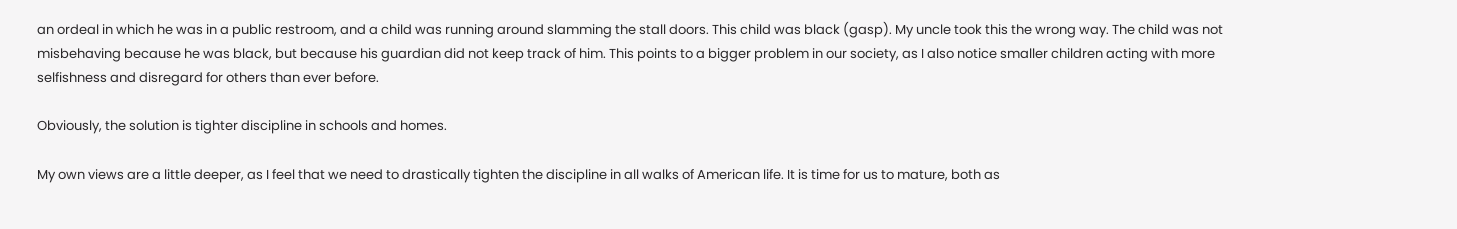an ordeal in which he was in a public restroom, and a child was running around slamming the stall doors. This child was black (gasp). My uncle took this the wrong way. The child was not misbehaving because he was black, but because his guardian did not keep track of him. This points to a bigger problem in our society, as I also notice smaller children acting with more selfishness and disregard for others than ever before.

Obviously, the solution is tighter discipline in schools and homes.

My own views are a little deeper, as I feel that we need to drastically tighten the discipline in all walks of American life. It is time for us to mature, both as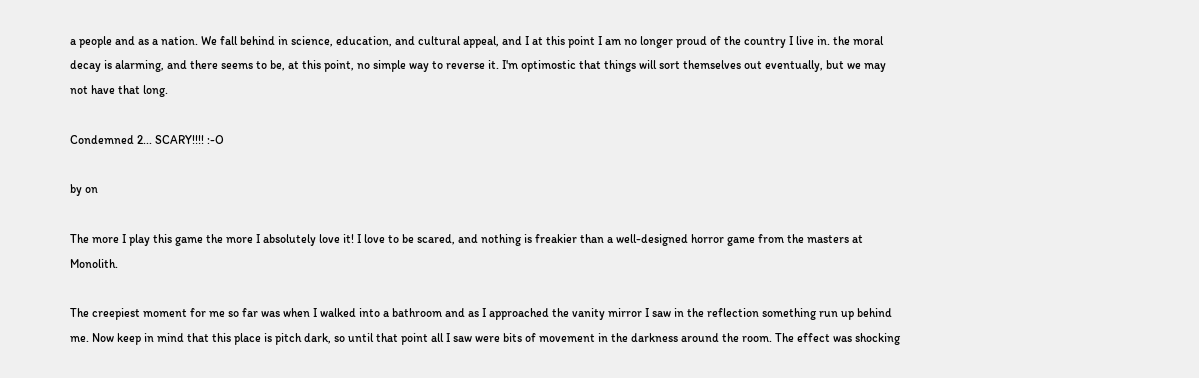a people and as a nation. We fall behind in science, education, and cultural appeal, and I at this point I am no longer proud of the country I live in. the moral decay is alarming, and there seems to be, at this point, no simple way to reverse it. I'm optimostic that things will sort themselves out eventually, but we may not have that long.

Condemned 2... SCARY!!!! :-O

by on

The more I play this game the more I absolutely love it! I love to be scared, and nothing is freakier than a well-designed horror game from the masters at Monolith.

The creepiest moment for me so far was when I walked into a bathroom and as I approached the vanity mirror I saw in the reflection something run up behind me. Now keep in mind that this place is pitch dark, so until that point all I saw were bits of movement in the darkness around the room. The effect was shocking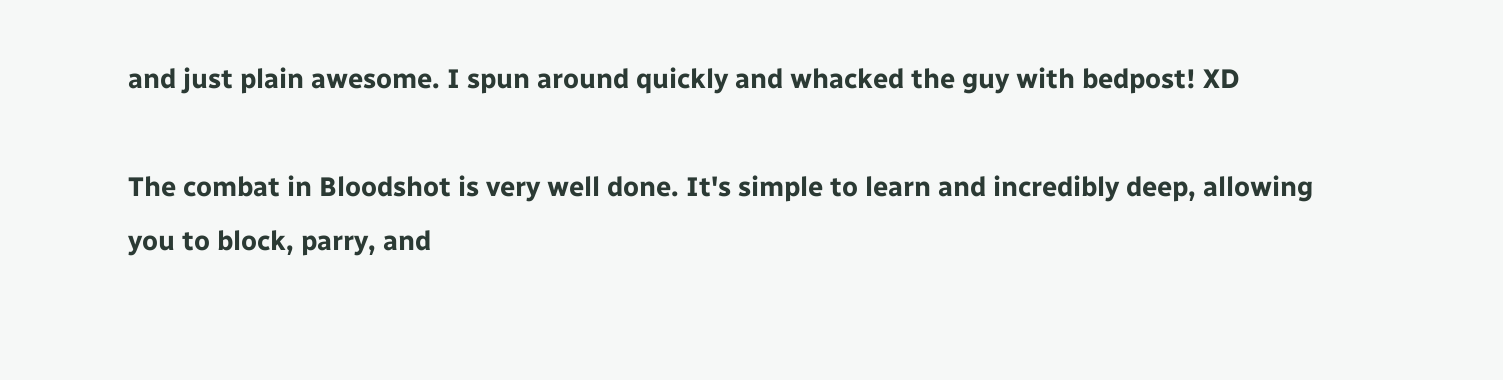and just plain awesome. I spun around quickly and whacked the guy with bedpost! XD

The combat in Bloodshot is very well done. It's simple to learn and incredibly deep, allowing you to block, parry, and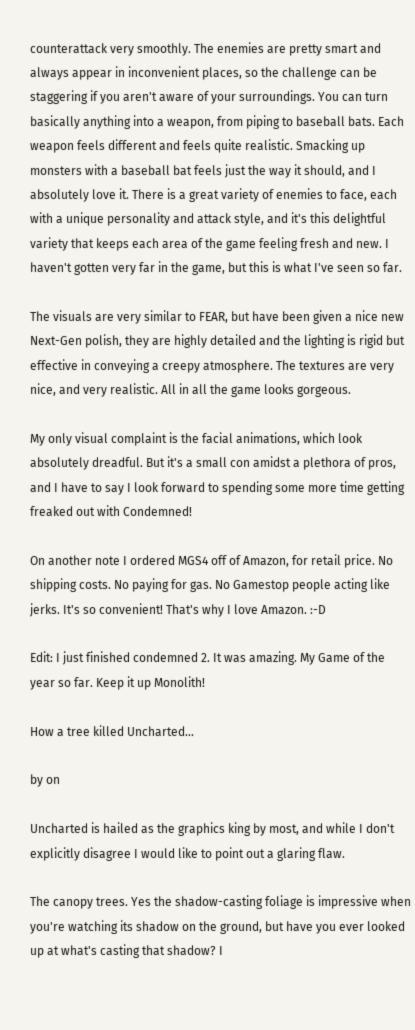counterattack very smoothly. The enemies are pretty smart and always appear in inconvenient places, so the challenge can be staggering if you aren't aware of your surroundings. You can turn basically anything into a weapon, from piping to baseball bats. Each weapon feels different and feels quite realistic. Smacking up monsters with a baseball bat feels just the way it should, and I absolutely love it. There is a great variety of enemies to face, each with a unique personality and attack style, and it's this delightful variety that keeps each area of the game feeling fresh and new. I haven't gotten very far in the game, but this is what I've seen so far.

The visuals are very similar to FEAR, but have been given a nice new Next-Gen polish, they are highly detailed and the lighting is rigid but effective in conveying a creepy atmosphere. The textures are very nice, and very realistic. All in all the game looks gorgeous.

My only visual complaint is the facial animations, which look absolutely dreadful. But it's a small con amidst a plethora of pros, and I have to say I look forward to spending some more time getting freaked out with Condemned!

On another note I ordered MGS4 off of Amazon, for retail price. No shipping costs. No paying for gas. No Gamestop people acting like jerks. It's so convenient! That's why I love Amazon. :-D

Edit: I just finished condemned 2. It was amazing. My Game of the year so far. Keep it up Monolith!

How a tree killed Uncharted...

by on

Uncharted is hailed as the graphics king by most, and while I don't explicitly disagree I would like to point out a glaring flaw.

The canopy trees. Yes the shadow-casting foliage is impressive when you're watching its shadow on the ground, but have you ever looked up at what's casting that shadow? I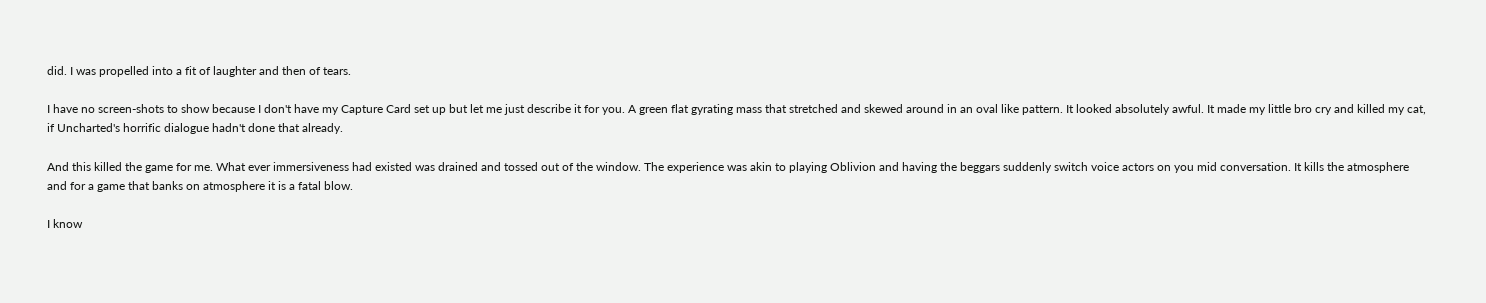did. I was propelled into a fit of laughter and then of tears.

I have no screen-shots to show because I don't have my Capture Card set up but let me just describe it for you. A green flat gyrating mass that stretched and skewed around in an oval like pattern. It looked absolutely awful. It made my little bro cry and killed my cat, if Uncharted's horrific dialogue hadn't done that already.

And this killed the game for me. What ever immersiveness had existed was drained and tossed out of the window. The experience was akin to playing Oblivion and having the beggars suddenly switch voice actors on you mid conversation. It kills the atmosphere and for a game that banks on atmosphere it is a fatal blow.

I know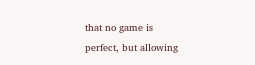that no game is perfect, but allowing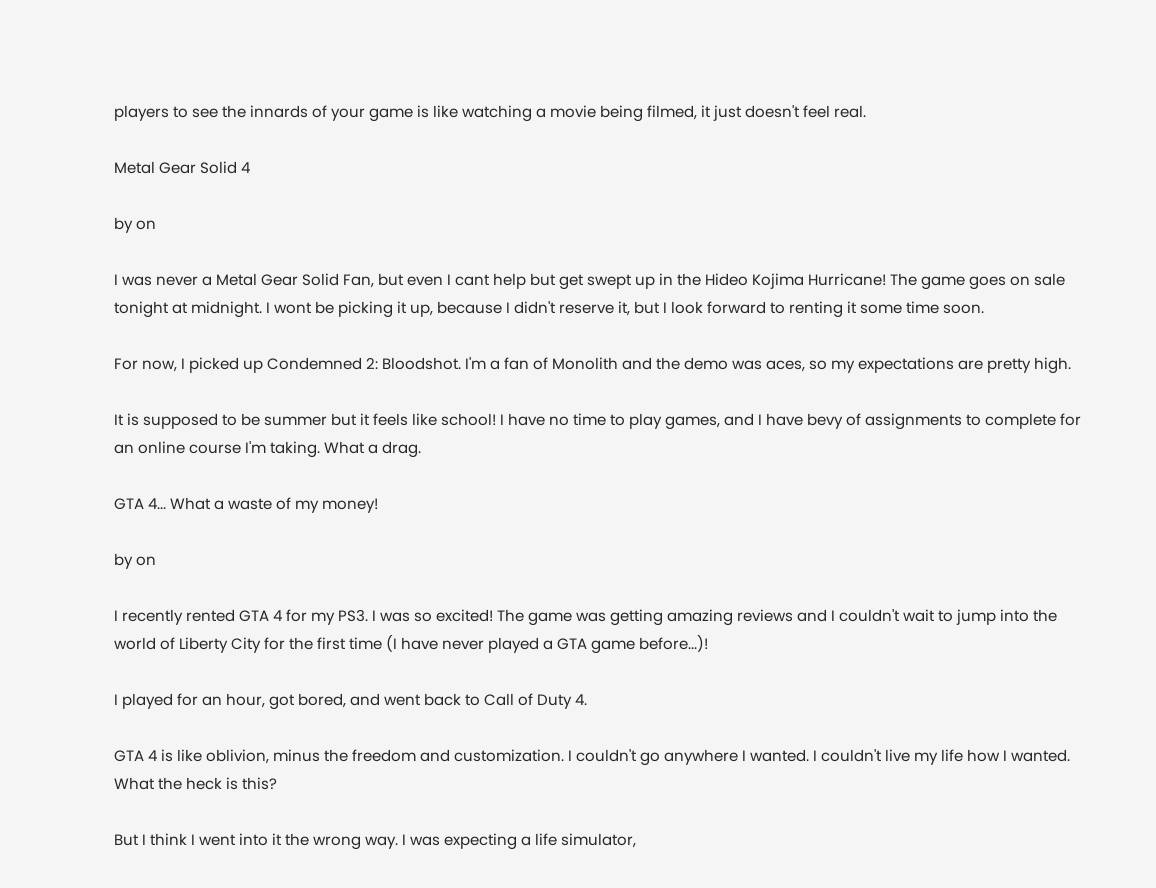players to see the innards of your game is like watching a movie being filmed, it just doesn't feel real.

Metal Gear Solid 4

by on

I was never a Metal Gear Solid Fan, but even I cant help but get swept up in the Hideo Kojima Hurricane! The game goes on sale tonight at midnight. I wont be picking it up, because I didn't reserve it, but I look forward to renting it some time soon.

For now, I picked up Condemned 2: Bloodshot. I'm a fan of Monolith and the demo was aces, so my expectations are pretty high.

It is supposed to be summer but it feels like school! I have no time to play games, and I have bevy of assignments to complete for an online course I'm taking. What a drag.

GTA 4... What a waste of my money!

by on

I recently rented GTA 4 for my PS3. I was so excited! The game was getting amazing reviews and I couldn't wait to jump into the world of Liberty City for the first time (I have never played a GTA game before...)!

I played for an hour, got bored, and went back to Call of Duty 4.

GTA 4 is like oblivion, minus the freedom and customization. I couldn't go anywhere I wanted. I couldn't live my life how I wanted. What the heck is this?

But I think I went into it the wrong way. I was expecting a life simulator,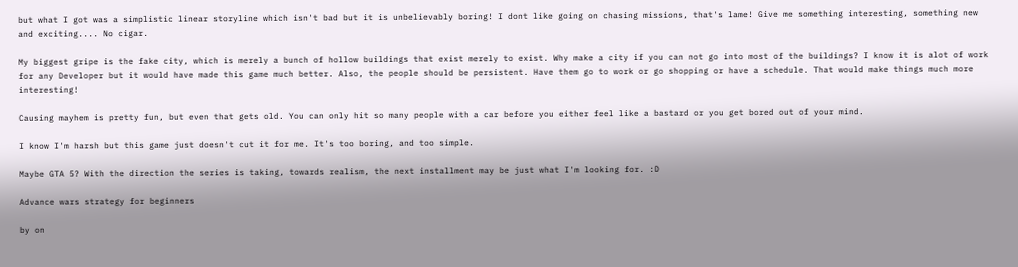but what I got was a simplistic linear storyline which isn't bad but it is unbelievably boring! I dont like going on chasing missions, that's lame! Give me something interesting, something new and exciting.... No cigar.

My biggest gripe is the fake city, which is merely a bunch of hollow buildings that exist merely to exist. Why make a city if you can not go into most of the buildings? I know it is alot of work for any Developer but it would have made this game much better. Also, the people should be persistent. Have them go to work or go shopping or have a schedule. That would make things much more interesting!

Causing mayhem is pretty fun, but even that gets old. You can only hit so many people with a car before you either feel like a bastard or you get bored out of your mind.

I know I'm harsh but this game just doesn't cut it for me. It's too boring, and too simple.

Maybe GTA 5? With the direction the series is taking, towards realism, the next installment may be just what I'm looking for. :D

Advance wars strategy for beginners

by on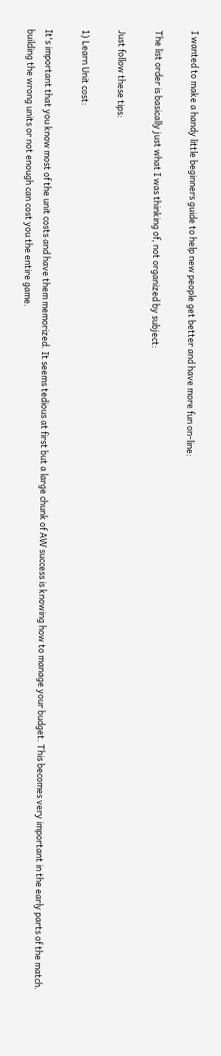I wanted to make a handy little beginners guide to help new people get better and have more fun on-line:

The list order is basically just what I was thinking of, not organized by subject:

Just follow these tips:

1) Learn Unit cost:

It's important that you know most of the unit costs and have them memorized. It seems tedious at first but a large chunk of AW success is knowing how to manage your budget. This becomes very important in the early parts of the match. building the wrong units or not enough can cost you the entire game.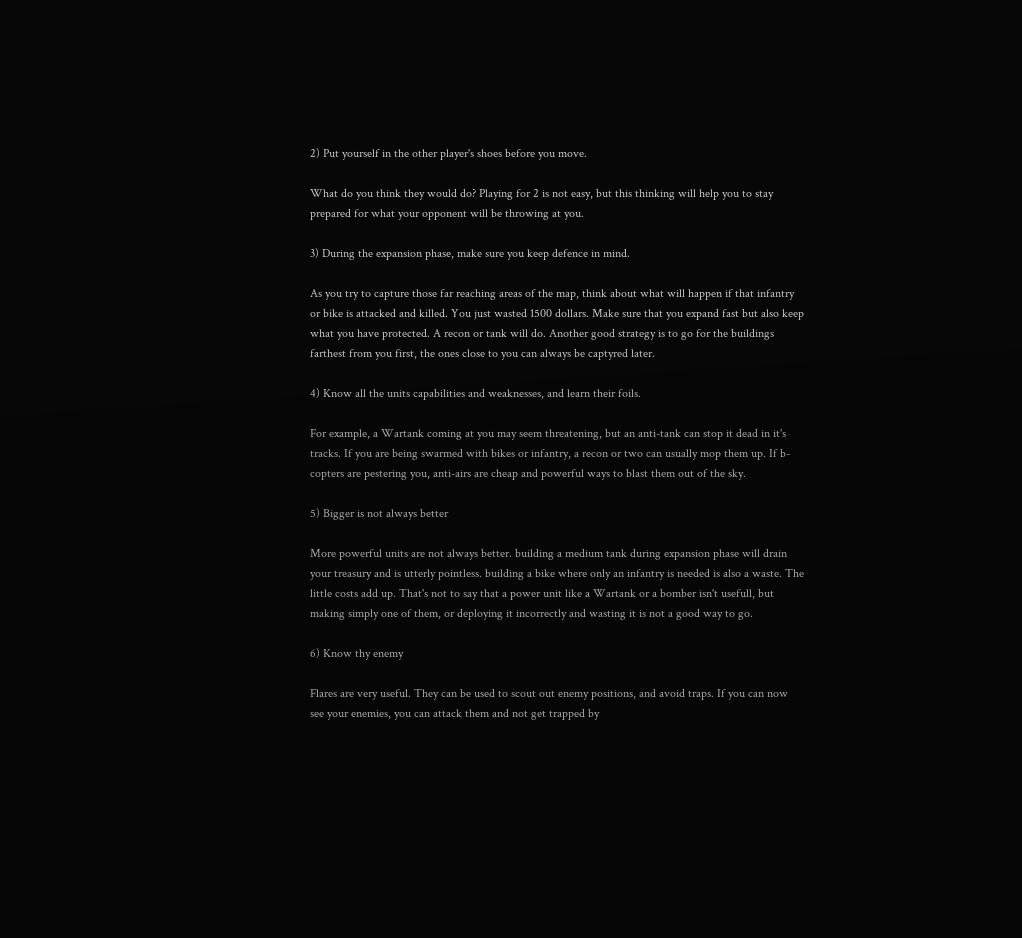2) Put yourself in the other player's shoes before you move.

What do you think they would do? Playing for 2 is not easy, but this thinking will help you to stay prepared for what your opponent will be throwing at you.

3) During the expansion phase, make sure you keep defence in mind.

As you try to capture those far reaching areas of the map, think about what will happen if that infantry or bike is attacked and killed. You just wasted 1500 dollars. Make sure that you expand fast but also keep what you have protected. A recon or tank will do. Another good strategy is to go for the buildings farthest from you first, the ones close to you can always be captyred later.

4) Know all the units capabilities and weaknesses, and learn their foils.

For example, a Wartank coming at you may seem threatening, but an anti-tank can stop it dead in it's tracks. If you are being swarmed with bikes or infantry, a recon or two can usually mop them up. If b-copters are pestering you, anti-airs are cheap and powerful ways to blast them out of the sky.

5) Bigger is not always better

More powerful units are not always better. building a medium tank during expansion phase will drain your treasury and is utterly pointless. building a bike where only an infantry is needed is also a waste. The little costs add up. That's not to say that a power unit like a Wartank or a bomber isn't usefull, but making simply one of them, or deploying it incorrectly and wasting it is not a good way to go.

6) Know thy enemy

Flares are very useful. They can be used to scout out enemy positions, and avoid traps. If you can now see your enemies, you can attack them and not get trapped by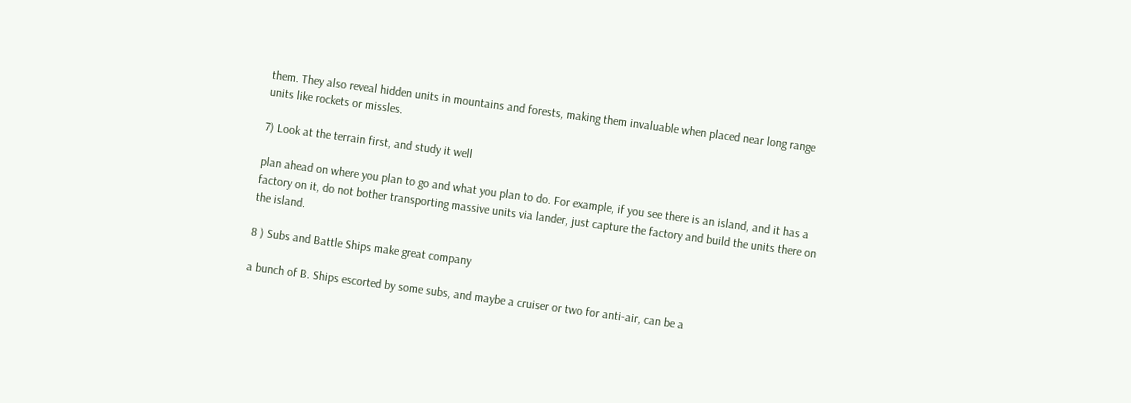them. They also reveal hidden units in mountains and forests, making them invaluable when placed near long range units like rockets or missles.

7) Look at the terrain first, and study it well

plan ahead on where you plan to go and what you plan to do. For example, if you see there is an island, and it has a factory on it, do not bother transporting massive units via lander, just capture the factory and build the units there on the island.

8 ) Subs and Battle Ships make great company

a bunch of B. Ships escorted by some subs, and maybe a cruiser or two for anti-air, can be a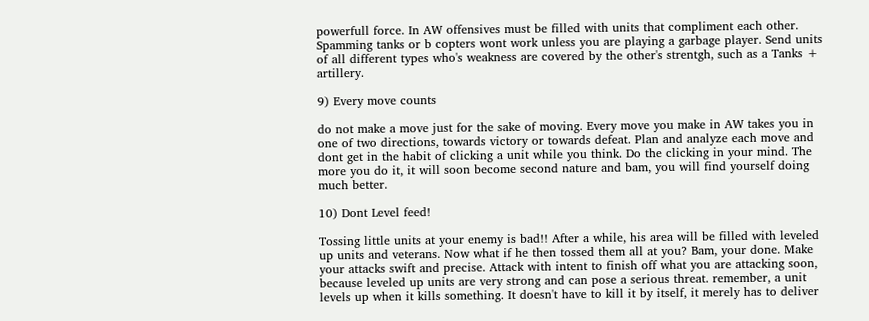powerfull force. In AW offensives must be filled with units that compliment each other. Spamming tanks or b copters wont work unless you are playing a garbage player. Send units of all different types who's weakness are covered by the other's strentgh, such as a Tanks + artillery.

9) Every move counts

do not make a move just for the sake of moving. Every move you make in AW takes you in one of two directions, towards victory or towards defeat. Plan and analyze each move and dont get in the habit of clicking a unit while you think. Do the clicking in your mind. The more you do it, it will soon become second nature and bam, you will find yourself doing much better.

10) Dont Level feed!

Tossing little units at your enemy is bad!! After a while, his area will be filled with leveled up units and veterans. Now what if he then tossed them all at you? Bam, your done. Make your attacks swift and precise. Attack with intent to finish off what you are attacking soon, because leveled up units are very strong and can pose a serious threat. remember, a unit levels up when it kills something. It doesn't have to kill it by itself, it merely has to deliver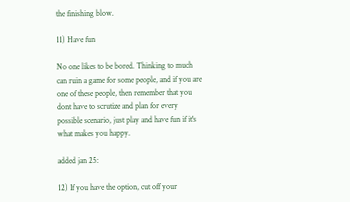the finishing blow.

11) Have fun

No one likes to be bored. Thinking to much can ruin a game for some people, and if you are one of these people, then remember that you dont have to scrutize and plan for every possible scenario, just play and have fun if it's what makes you happy.

added jan 25:

12) If you have the option, cut off your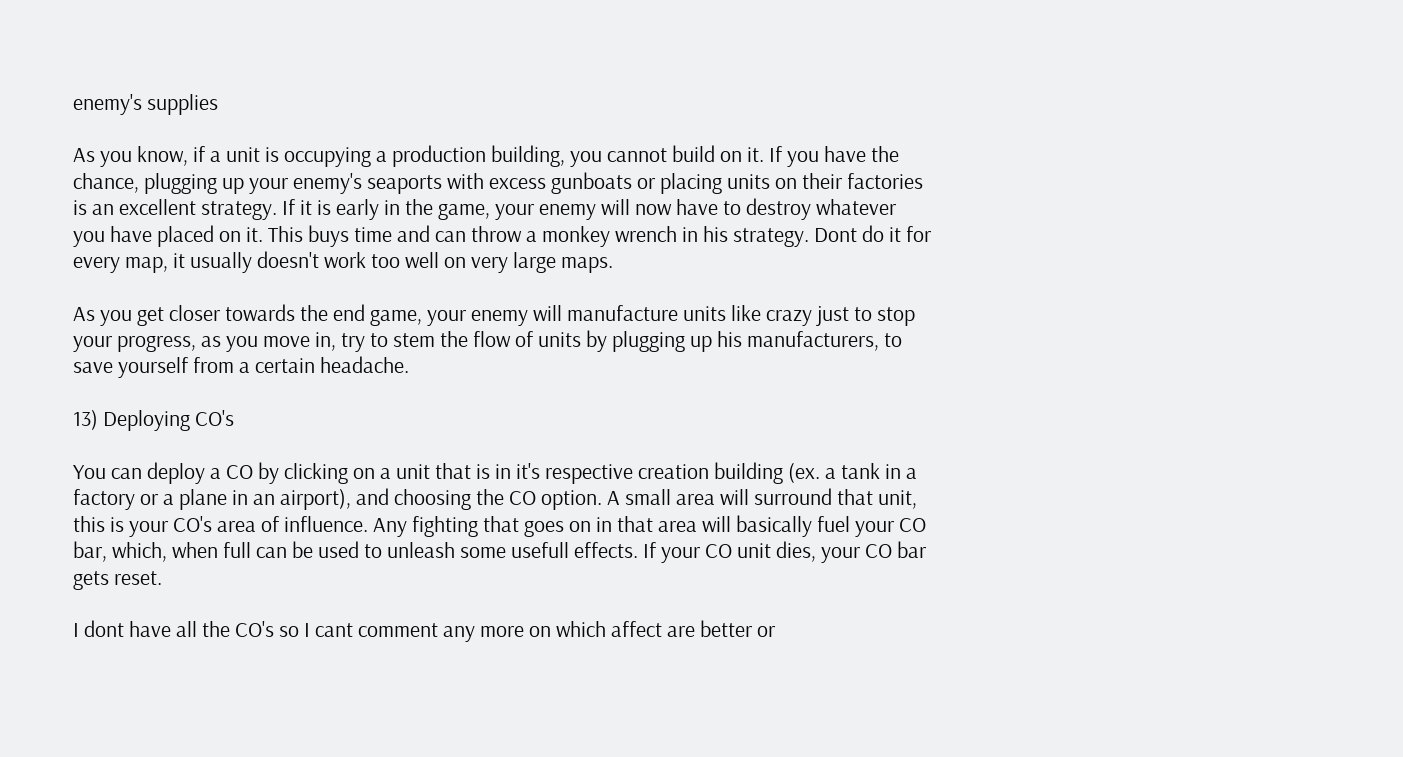enemy's supplies

As you know, if a unit is occupying a production building, you cannot build on it. If you have the chance, plugging up your enemy's seaports with excess gunboats or placing units on their factories is an excellent strategy. If it is early in the game, your enemy will now have to destroy whatever you have placed on it. This buys time and can throw a monkey wrench in his strategy. Dont do it for every map, it usually doesn't work too well on very large maps.

As you get closer towards the end game, your enemy will manufacture units like crazy just to stop your progress, as you move in, try to stem the flow of units by plugging up his manufacturers, to save yourself from a certain headache.

13) Deploying CO's

You can deploy a CO by clicking on a unit that is in it's respective creation building (ex. a tank in a factory or a plane in an airport), and choosing the CO option. A small area will surround that unit, this is your CO's area of influence. Any fighting that goes on in that area will basically fuel your CO bar, which, when full can be used to unleash some usefull effects. If your CO unit dies, your CO bar gets reset.

I dont have all the CO's so I cant comment any more on which affect are better or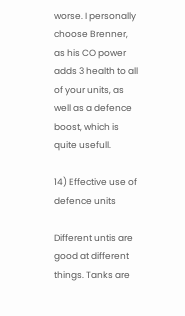worse. I personally choose Brenner, as his CO power adds 3 health to all of your units, as well as a defence boost, which is quite usefull.

14) Effective use of defence units

Different untis are good at different things. Tanks are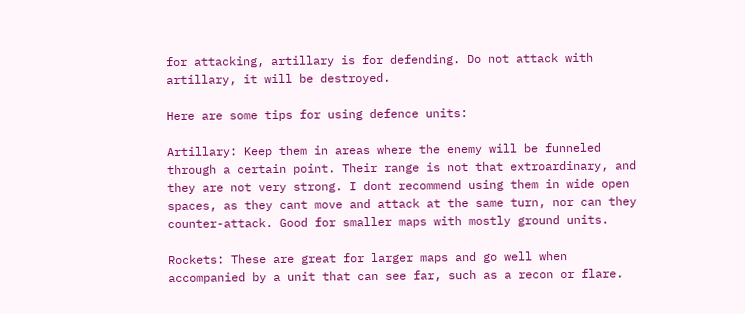for attacking, artillary is for defending. Do not attack with artillary, it will be destroyed.

Here are some tips for using defence units:

Artillary: Keep them in areas where the enemy will be funneled through a certain point. Their range is not that extroardinary, and they are not very strong. I dont recommend using them in wide open spaces, as they cant move and attack at the same turn, nor can they counter-attack. Good for smaller maps with mostly ground units.

Rockets: These are great for larger maps and go well when accompanied by a unit that can see far, such as a recon or flare.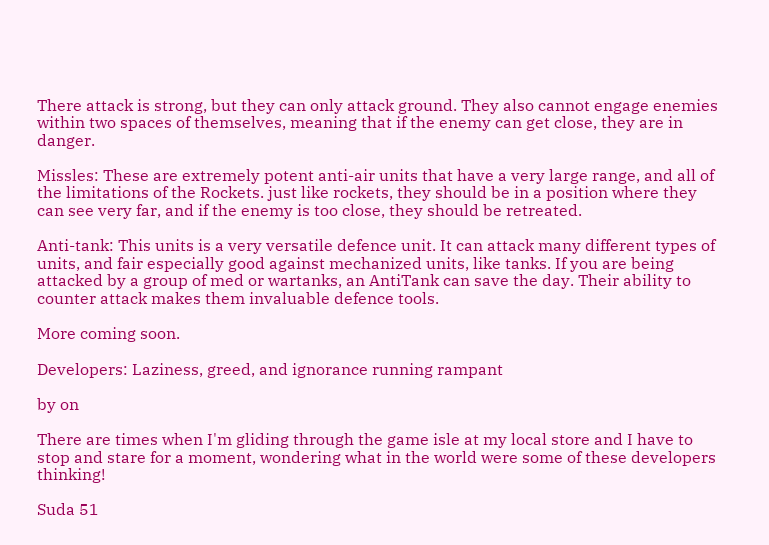There attack is strong, but they can only attack ground. They also cannot engage enemies within two spaces of themselves, meaning that if the enemy can get close, they are in danger.

Missles: These are extremely potent anti-air units that have a very large range, and all of the limitations of the Rockets. just like rockets, they should be in a position where they can see very far, and if the enemy is too close, they should be retreated.

Anti-tank: This units is a very versatile defence unit. It can attack many different types of units, and fair especially good against mechanized units, like tanks. If you are being attacked by a group of med or wartanks, an AntiTank can save the day. Their ability to counter attack makes them invaluable defence tools.

More coming soon.

Developers: Laziness, greed, and ignorance running rampant

by on

There are times when I'm gliding through the game isle at my local store and I have to stop and stare for a moment, wondering what in the world were some of these developers thinking!

Suda 51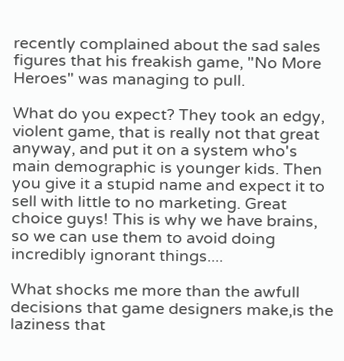recently complained about the sad sales figures that his freakish game, "No More Heroes" was managing to pull.

What do you expect? They took an edgy, violent game, that is really not that great anyway, and put it on a system who's main demographic is younger kids. Then you give it a stupid name and expect it to sell with little to no marketing. Great choice guys! This is why we have brains, so we can use them to avoid doing incredibly ignorant things....

What shocks me more than the awfull decisions that game designers make,is the laziness that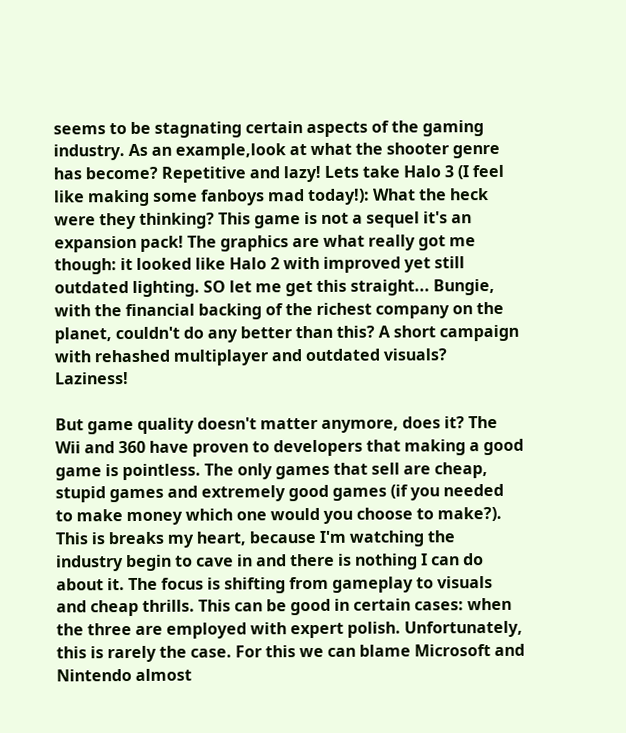seems to be stagnating certain aspects of the gaming industry. As an example,look at what the shooter genre has become? Repetitive and lazy! Lets take Halo 3 (I feel like making some fanboys mad today!): What the heck were they thinking? This game is not a sequel it's an expansion pack! The graphics are what really got me though: it looked like Halo 2 with improved yet still outdated lighting. SO let me get this straight... Bungie, with the financial backing of the richest company on the planet, couldn't do any better than this? A short campaign with rehashed multiplayer and outdated visuals? Laziness!

But game quality doesn't matter anymore, does it? The Wii and 360 have proven to developers that making a good game is pointless. The only games that sell are cheap, stupid games and extremely good games (if you needed to make money which one would you choose to make?). This is breaks my heart, because I'm watching the industry begin to cave in and there is nothing I can do about it. The focus is shifting from gameplay to visuals and cheap thrills. This can be good in certain cases: when the three are employed with expert polish. Unfortunately, this is rarely the case. For this we can blame Microsoft and Nintendo almost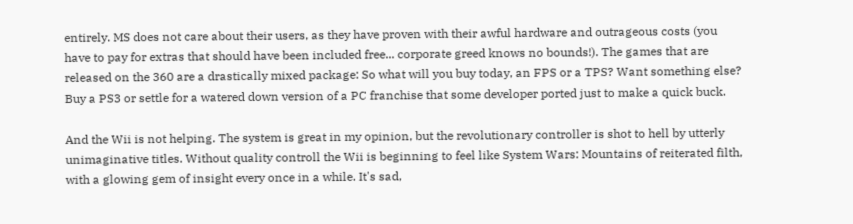entirely. MS does not care about their users, as they have proven with their awful hardware and outrageous costs (you have to pay for extras that should have been included free... corporate greed knows no bounds!). The games that are released on the 360 are a drastically mixed package: So what will you buy today, an FPS or a TPS? Want something else? Buy a PS3 or settle for a watered down version of a PC franchise that some developer ported just to make a quick buck.

And the Wii is not helping. The system is great in my opinion, but the revolutionary controller is shot to hell by utterly unimaginative titles. Without quality controll the Wii is beginning to feel like System Wars: Mountains of reiterated filth, with a glowing gem of insight every once in a while. It's sad,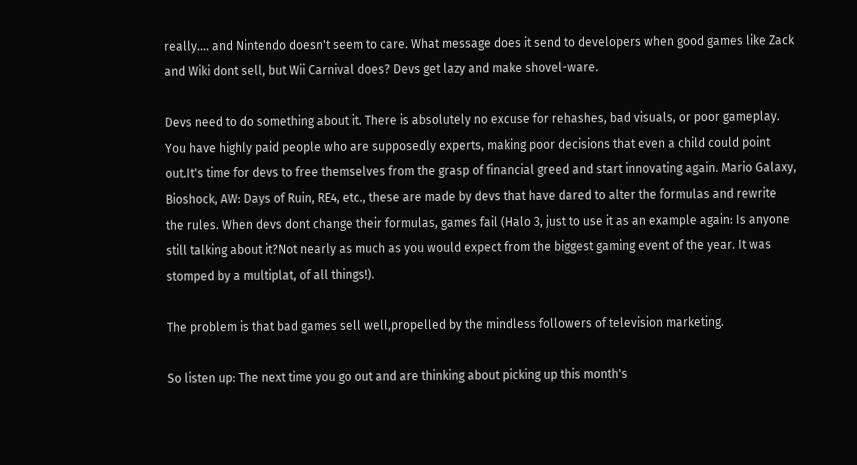really.... and Nintendo doesn't seem to care. What message does it send to developers when good games like Zack and Wiki dont sell, but Wii Carnival does? Devs get lazy and make shovel-ware.

Devs need to do something about it. There is absolutely no excuse for rehashes, bad visuals, or poor gameplay. You have highly paid people who are supposedly experts, making poor decisions that even a child could point out.It's time for devs to free themselves from the grasp of financial greed and start innovating again. Mario Galaxy, Bioshock, AW: Days of Ruin, RE4, etc., these are made by devs that have dared to alter the formulas and rewrite the rules. When devs dont change their formulas, games fail (Halo 3, just to use it as an example again: Is anyone still talking about it?Not nearly as much as you would expect from the biggest gaming event of the year. It was stomped by a multiplat, of all things!).

The problem is that bad games sell well,propelled by the mindless followers of television marketing.

So listen up: The next time you go out and are thinking about picking up this month's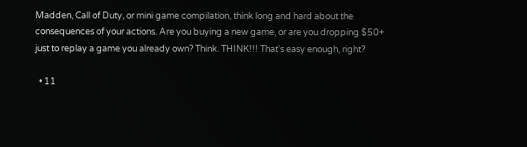Madden, Call of Duty, or mini game compilation, think long and hard about the consequences of your actions. Are you buying a new game, or are you dropping $50+ just to replay a game you already own? Think. THINK!!! That's easy enough, right?

  • 11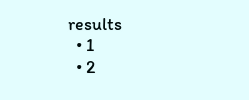results
  • 1
  • 2